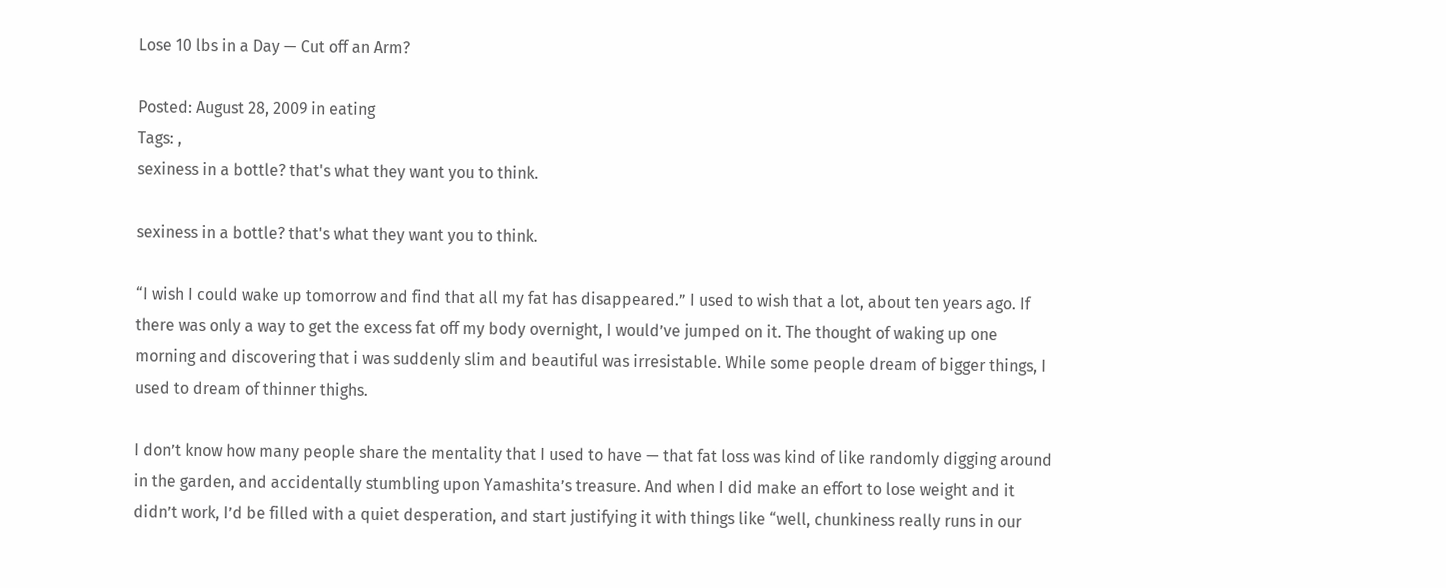Lose 10 lbs in a Day — Cut off an Arm?

Posted: August 28, 2009 in eating
Tags: ,
sexiness in a bottle? that's what they want you to think.

sexiness in a bottle? that's what they want you to think.

“I wish I could wake up tomorrow and find that all my fat has disappeared.” I used to wish that a lot, about ten years ago. If there was only a way to get the excess fat off my body overnight, I would’ve jumped on it. The thought of waking up one morning and discovering that i was suddenly slim and beautiful was irresistable. While some people dream of bigger things, I used to dream of thinner thighs.

I don’t know how many people share the mentality that I used to have — that fat loss was kind of like randomly digging around in the garden, and accidentally stumbling upon Yamashita’s treasure. And when I did make an effort to lose weight and it didn’t work, I’d be filled with a quiet desperation, and start justifying it with things like “well, chunkiness really runs in our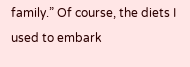family.” Of course, the diets I used to embark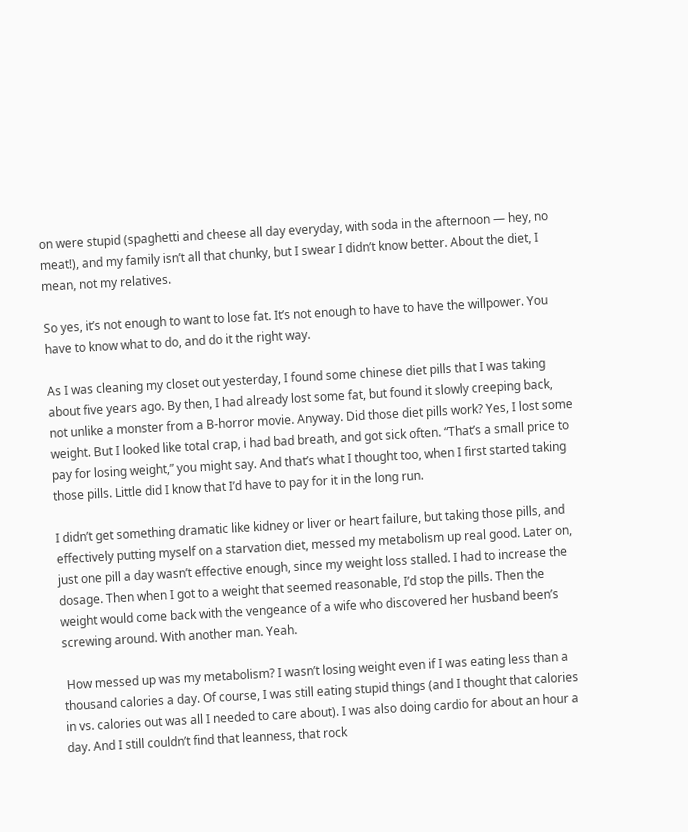on were stupid (spaghetti and cheese all day everyday, with soda in the afternoon — hey, no meat!), and my family isn’t all that chunky, but I swear I didn’t know better. About the diet, I mean, not my relatives.

So yes, it’s not enough to want to lose fat. It’s not enough to have to have the willpower. You have to know what to do, and do it the right way.

As I was cleaning my closet out yesterday, I found some chinese diet pills that I was taking about five years ago. By then, I had already lost some fat, but found it slowly creeping back, not unlike a monster from a B-horror movie. Anyway. Did those diet pills work? Yes, I lost some weight. But I looked like total crap, i had bad breath, and got sick often. “That’s a small price to pay for losing weight,” you might say. And that’s what I thought too, when I first started taking those pills. Little did I know that I’d have to pay for it in the long run.

I didn’t get something dramatic like kidney or liver or heart failure, but taking those pills, and effectively putting myself on a starvation diet, messed my metabolism up real good. Later on, just one pill a day wasn’t effective enough, since my weight loss stalled. I had to increase the dosage. Then when I got to a weight that seemed reasonable, I’d stop the pills. Then the weight would come back with the vengeance of a wife who discovered her husband been’s screwing around. With another man. Yeah.

 How messed up was my metabolism? I wasn’t losing weight even if I was eating less than a thousand calories a day. Of course, I was still eating stupid things (and I thought that calories in vs. calories out was all I needed to care about). I was also doing cardio for about an hour a day. And I still couldn’t find that leanness, that rock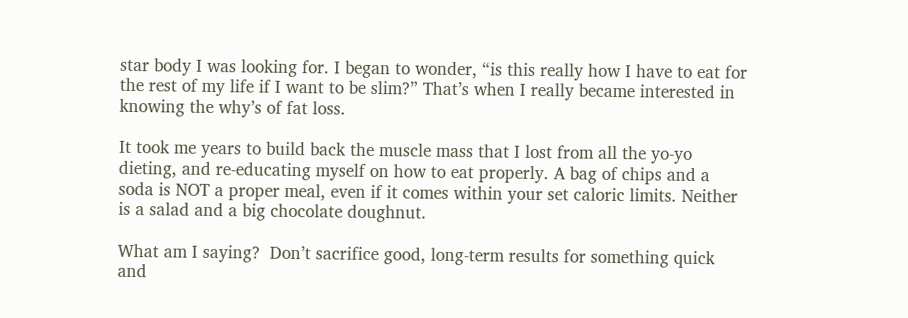star body I was looking for. I began to wonder, “is this really how I have to eat for the rest of my life if I want to be slim?” That’s when I really became interested in knowing the why’s of fat loss.

It took me years to build back the muscle mass that I lost from all the yo-yo dieting, and re-educating myself on how to eat properly. A bag of chips and a soda is NOT a proper meal, even if it comes within your set caloric limits. Neither is a salad and a big chocolate doughnut.

What am I saying?  Don’t sacrifice good, long-term results for something quick and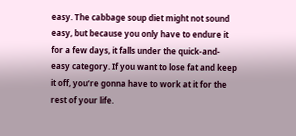easy. The cabbage soup diet might not sound easy, but because you only have to endure it for a few days, it falls under the quick-and-easy category. If you want to lose fat and keep it off, you’re gonna have to work at it for the rest of your life.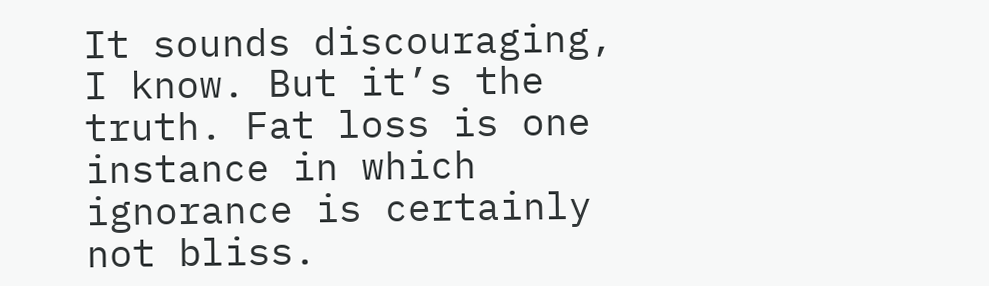It sounds discouraging, I know. But it’s the truth. Fat loss is one instance in which ignorance is certainly not bliss.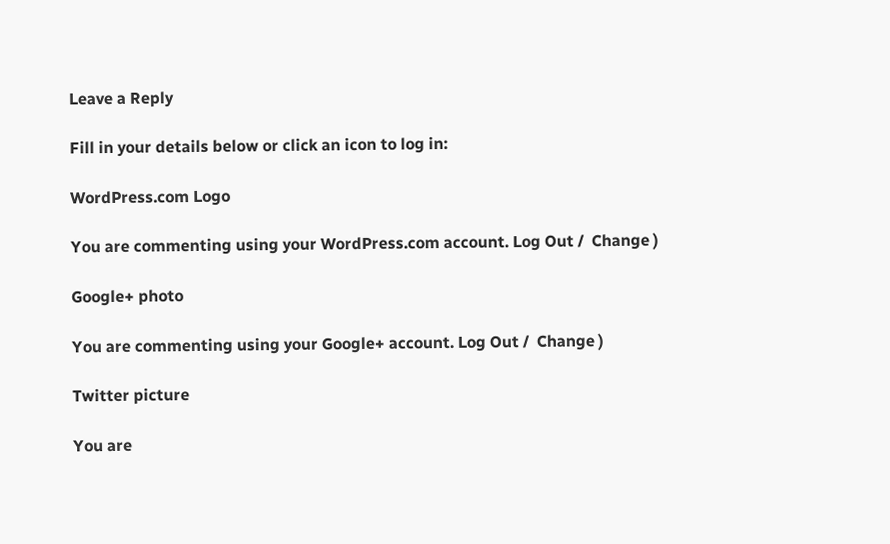Leave a Reply

Fill in your details below or click an icon to log in:

WordPress.com Logo

You are commenting using your WordPress.com account. Log Out /  Change )

Google+ photo

You are commenting using your Google+ account. Log Out /  Change )

Twitter picture

You are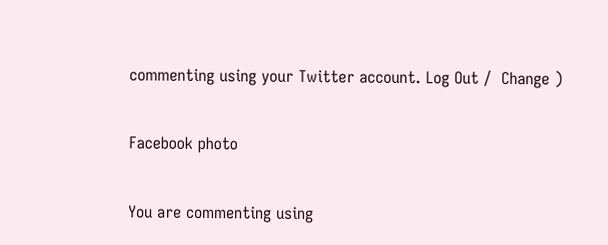commenting using your Twitter account. Log Out /  Change )

Facebook photo

You are commenting using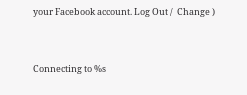your Facebook account. Log Out /  Change )


Connecting to %s